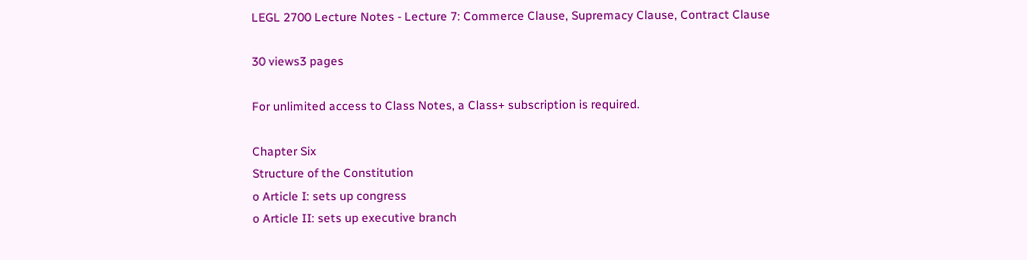LEGL 2700 Lecture Notes - Lecture 7: Commerce Clause, Supremacy Clause, Contract Clause

30 views3 pages

For unlimited access to Class Notes, a Class+ subscription is required.

Chapter Six
Structure of the Constitution
o Article I: sets up congress
o Article II: sets up executive branch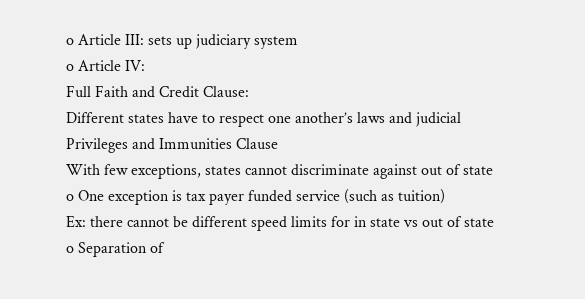o Article III: sets up judiciary system
o Article IV:
Full Faith and Credit Clause:
Different states have to respect one another’s laws and judicial
Privileges and Immunities Clause
With few exceptions, states cannot discriminate against out of state
o One exception is tax payer funded service (such as tuition)
Ex: there cannot be different speed limits for in state vs out of state
o Separation of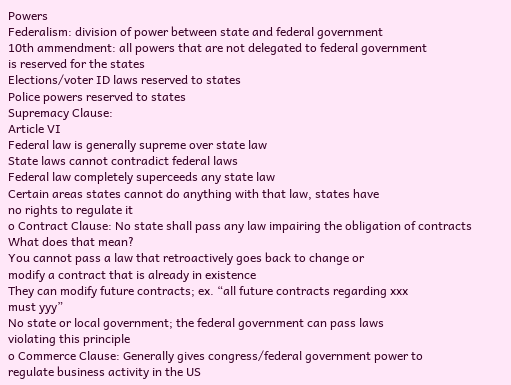Powers
Federalism: division of power between state and federal government
10th ammendment: all powers that are not delegated to federal government
is reserved for the states
Elections/voter ID laws reserved to states
Police powers reserved to states
Supremacy Clause:
Article VI
Federal law is generally supreme over state law
State laws cannot contradict federal laws
Federal law completely superceeds any state law
Certain areas states cannot do anything with that law, states have
no rights to regulate it
o Contract Clause: No state shall pass any law impairing the obligation of contracts
What does that mean?
You cannot pass a law that retroactively goes back to change or
modify a contract that is already in existence
They can modify future contracts; ex. “all future contracts regarding xxx
must yyy”
No state or local government; the federal government can pass laws
violating this principle
o Commerce Clause: Generally gives congress/federal government power to
regulate business activity in the US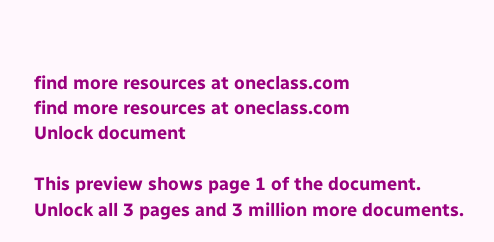find more resources at oneclass.com
find more resources at oneclass.com
Unlock document

This preview shows page 1 of the document.
Unlock all 3 pages and 3 million more documents.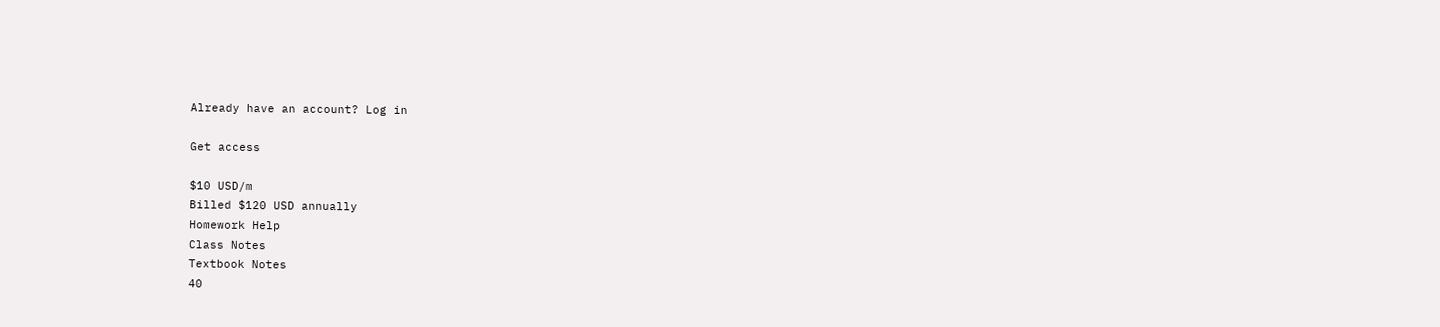Already have an account? Log in

Get access

$10 USD/m
Billed $120 USD annually
Homework Help
Class Notes
Textbook Notes
40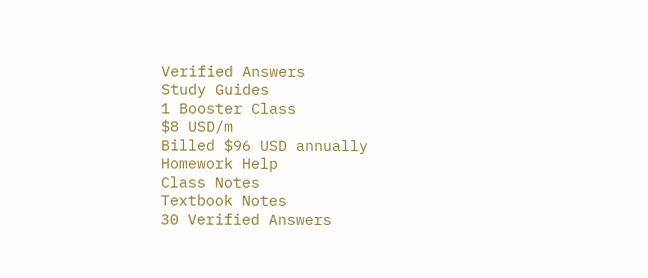Verified Answers
Study Guides
1 Booster Class
$8 USD/m
Billed $96 USD annually
Homework Help
Class Notes
Textbook Notes
30 Verified Answers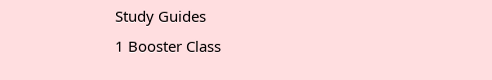Study Guides
1 Booster Class